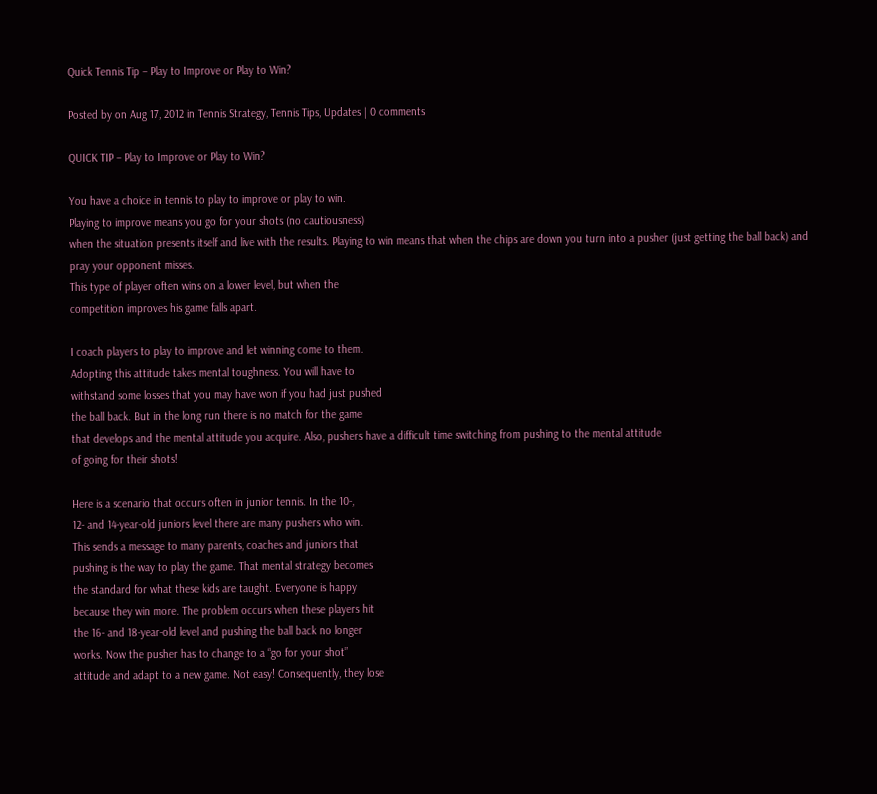Quick Tennis Tip – Play to Improve or Play to Win?

Posted by on Aug 17, 2012 in Tennis Strategy, Tennis Tips, Updates | 0 comments

QUICK TIP – Play to Improve or Play to Win?

You have a choice in tennis to play to improve or play to win.
Playing to improve means you go for your shots (no cautiousness)
when the situation presents itself and live with the results. Playing to win means that when the chips are down you turn into a pusher (just getting the ball back) and pray your opponent misses.
This type of player often wins on a lower level, but when the
competition improves his game falls apart.

I coach players to play to improve and let winning come to them.
Adopting this attitude takes mental toughness. You will have to
withstand some losses that you may have won if you had just pushed
the ball back. But in the long run there is no match for the game
that develops and the mental attitude you acquire. Also, pushers have a difficult time switching from pushing to the mental attitude
of going for their shots!

Here is a scenario that occurs often in junior tennis. In the 10-,
12- and 14-year-old juniors level there are many pushers who win.
This sends a message to many parents, coaches and juniors that
pushing is the way to play the game. That mental strategy becomes
the standard for what these kids are taught. Everyone is happy
because they win more. The problem occurs when these players hit
the 16- and 18-year-old level and pushing the ball back no longer
works. Now the pusher has to change to a “go for your shot”
attitude and adapt to a new game. Not easy! Consequently, they lose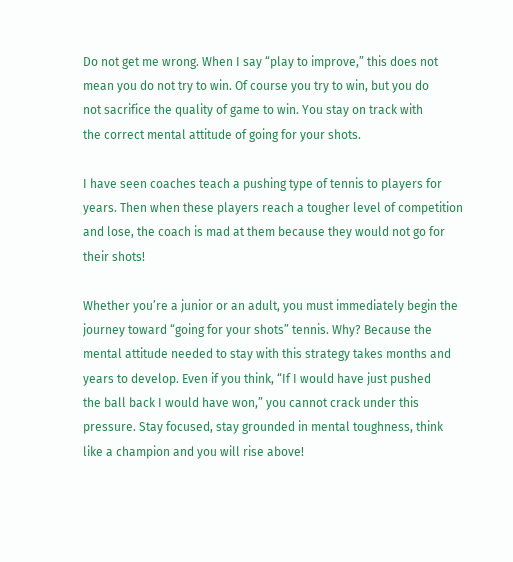Do not get me wrong. When I say “play to improve,” this does not
mean you do not try to win. Of course you try to win, but you do
not sacrifice the quality of game to win. You stay on track with
the correct mental attitude of going for your shots.

I have seen coaches teach a pushing type of tennis to players for
years. Then when these players reach a tougher level of competition
and lose, the coach is mad at them because they would not go for
their shots!

Whether you’re a junior or an adult, you must immediately begin the
journey toward “going for your shots” tennis. Why? Because the
mental attitude needed to stay with this strategy takes months and
years to develop. Even if you think, “If I would have just pushed
the ball back I would have won,” you cannot crack under this
pressure. Stay focused, stay grounded in mental toughness, think
like a champion and you will rise above!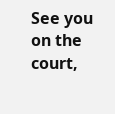See you on the court,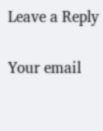Leave a Reply

Your email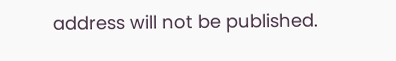address will not be published.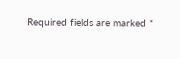Required fields are marked *